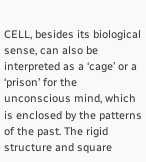CELL, besides its biological sense, can also be interpreted as a ‘cage’ or a ‘prison’ for the unconscious mind, which is enclosed by the patterns of the past. The rigid structure and square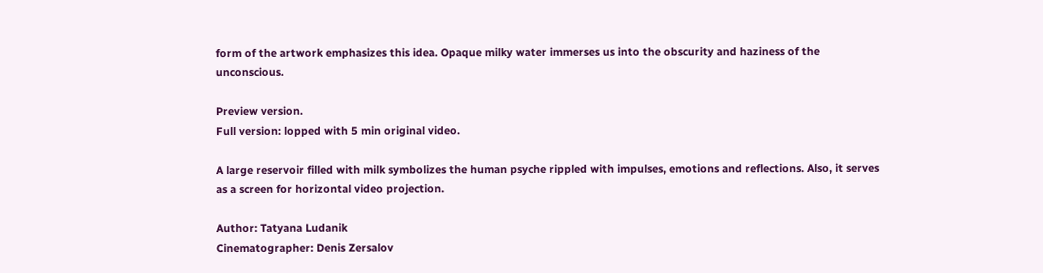form of the artwork emphasizes this idea. Opaque milky water immerses us into the obscurity and haziness of the unconscious.

Preview version.
Full version: lopped with 5 min original video.

A large reservoir filled with milk symbolizes the human psyche rippled with impulses, emotions and reflections. Also, it serves as a screen for horizontal video projection.

Author: Tatyana Ludanik
Cinematographer: Denis Zersalov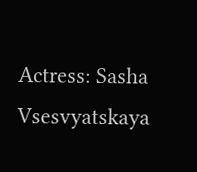Actress: Sasha Vsesvyatskaya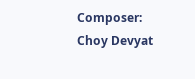Composer: Choy Devyat